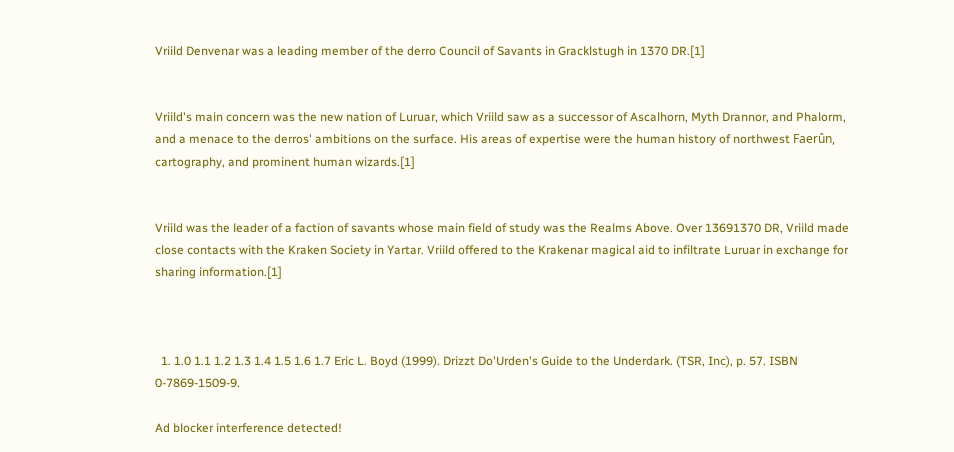Vriild Denvenar was a leading member of the derro Council of Savants in Gracklstugh in 1370 DR.[1]


Vriild's main concern was the new nation of Luruar, which Vriild saw as a successor of Ascalhorn, Myth Drannor, and Phalorm, and a menace to the derros' ambitions on the surface. His areas of expertise were the human history of northwest Faerûn, cartography, and prominent human wizards.[1]


Vriild was the leader of a faction of savants whose main field of study was the Realms Above. Over 13691370 DR, Vriild made close contacts with the Kraken Society in Yartar. Vriild offered to the Krakenar magical aid to infiltrate Luruar in exchange for sharing information.[1]



  1. 1.0 1.1 1.2 1.3 1.4 1.5 1.6 1.7 Eric L. Boyd (1999). Drizzt Do'Urden's Guide to the Underdark. (TSR, Inc), p. 57. ISBN 0-7869-1509-9.

Ad blocker interference detected!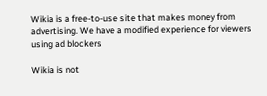Wikia is a free-to-use site that makes money from advertising. We have a modified experience for viewers using ad blockers

Wikia is not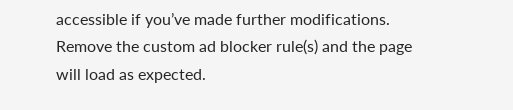accessible if you’ve made further modifications. Remove the custom ad blocker rule(s) and the page will load as expected.